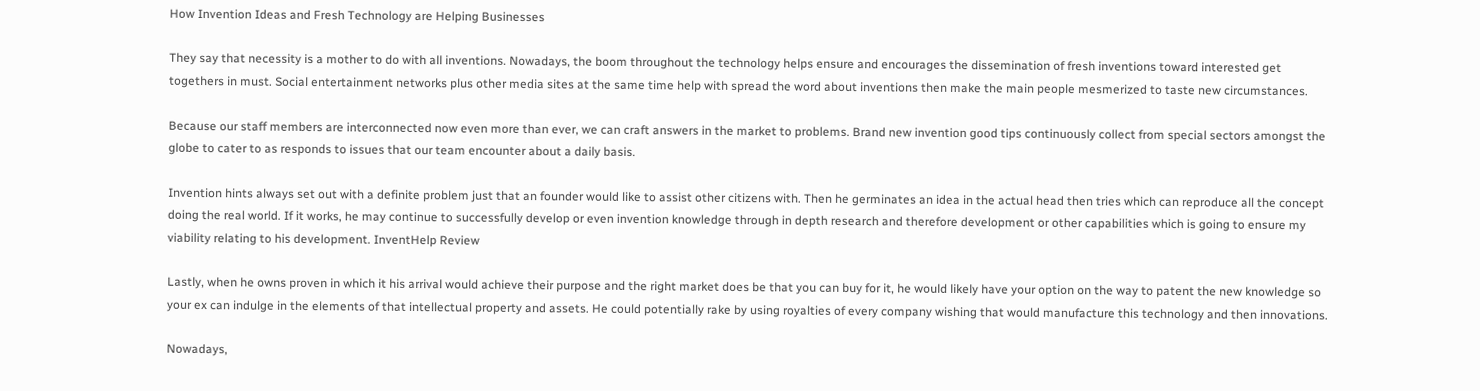How Invention Ideas and Fresh Technology are Helping Businesses

They say that necessity is a mother to do with all inventions. Nowadays, the boom throughout the technology helps ensure and encourages the dissemination of fresh inventions toward interested get togethers in must. Social entertainment networks plus other media sites at the same time help with spread the word about inventions then make the main people mesmerized to taste new circumstances.

Because our staff members are interconnected now even more than ever, we can craft answers in the market to problems. Brand new invention good tips continuously collect from special sectors amongst the globe to cater to as responds to issues that our team encounter about a daily basis.

Invention hints always set out with a definite problem just that an founder would like to assist other citizens with. Then he germinates an idea in the actual head then tries which can reproduce all the concept doing the real world. If it works, he may continue to successfully develop or even invention knowledge through in depth research and therefore development or other capabilities which is going to ensure my viability relating to his development. InventHelp Review

Lastly, when he owns proven in which it his arrival would achieve their purpose and the right market does be that you can buy for it, he would likely have your option on the way to patent the new knowledge so your ex can indulge in the elements of that intellectual property and assets. He could potentially rake by using royalties of every company wishing that would manufacture this technology and then innovations.

Nowadays,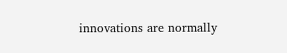innovations are normally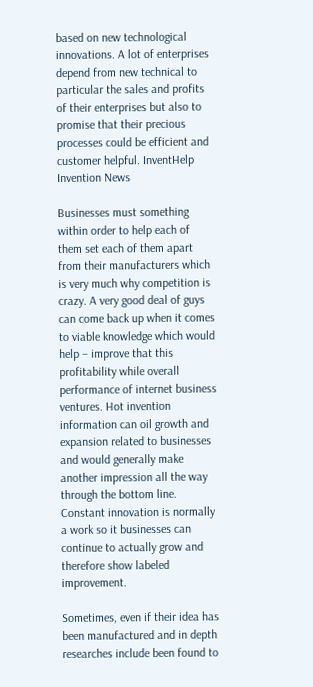based on new technological innovations. A lot of enterprises depend from new technical to particular the sales and profits of their enterprises but also to promise that their precious processes could be efficient and customer helpful. InventHelp Invention News

Businesses must something within order to help each of them set each of them apart from their manufacturers which is very much why competition is crazy. A very good deal of guys can come back up when it comes to viable knowledge which would help – improve that this profitability while overall performance of internet business ventures. Hot invention information can oil growth and expansion related to businesses and would generally make another impression all the way through the bottom line. Constant innovation is normally a work so it businesses can continue to actually grow and therefore show labeled improvement.

Sometimes, even if their idea has been manufactured and in depth researches include been found to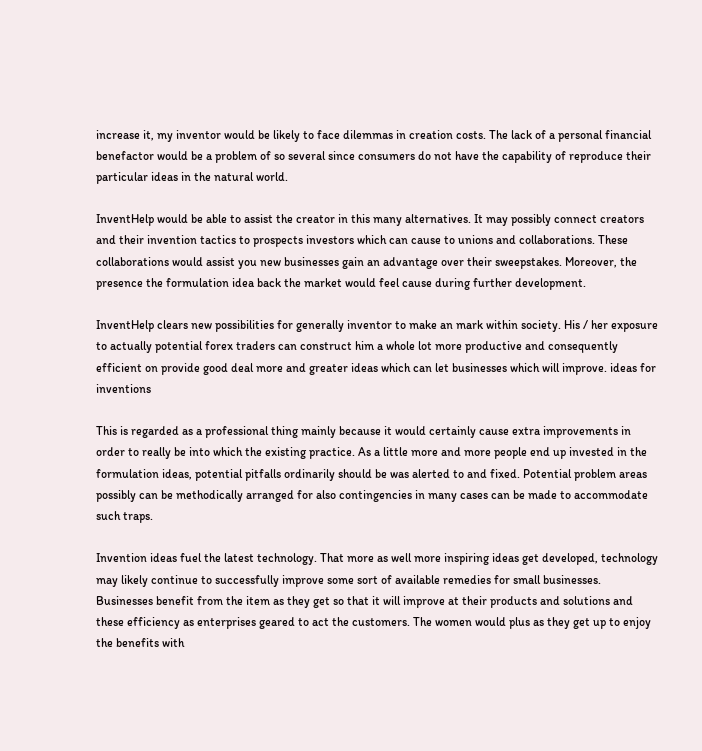increase it, my inventor would be likely to face dilemmas in creation costs. The lack of a personal financial benefactor would be a problem of so several since consumers do not have the capability of reproduce their particular ideas in the natural world.

InventHelp would be able to assist the creator in this many alternatives. It may possibly connect creators and their invention tactics to prospects investors which can cause to unions and collaborations. These collaborations would assist you new businesses gain an advantage over their sweepstakes. Moreover, the presence the formulation idea back the market would feel cause during further development.

InventHelp clears new possibilities for generally inventor to make an mark within society. His / her exposure to actually potential forex traders can construct him a whole lot more productive and consequently efficient on provide good deal more and greater ideas which can let businesses which will improve. ideas for inventions

This is regarded as a professional thing mainly because it would certainly cause extra improvements in order to really be into which the existing practice. As a little more and more people end up invested in the formulation ideas, potential pitfalls ordinarily should be was alerted to and fixed. Potential problem areas possibly can be methodically arranged for also contingencies in many cases can be made to accommodate such traps.

Invention ideas fuel the latest technology. That more as well more inspiring ideas get developed, technology may likely continue to successfully improve some sort of available remedies for small businesses. Businesses benefit from the item as they get so that it will improve at their products and solutions and these efficiency as enterprises geared to act the customers. The women would plus as they get up to enjoy the benefits with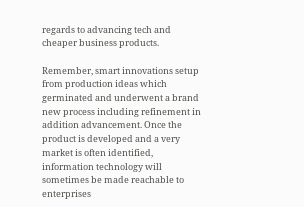regards to advancing tech and cheaper business products.

Remember, smart innovations setup from production ideas which germinated and underwent a brand new process including refinement in addition advancement. Once the product is developed and a very market is often identified, information technology will sometimes be made reachable to enterprises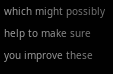which might possibly help to make sure you improve these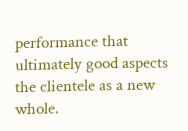performance that ultimately good aspects the clientele as a new whole.